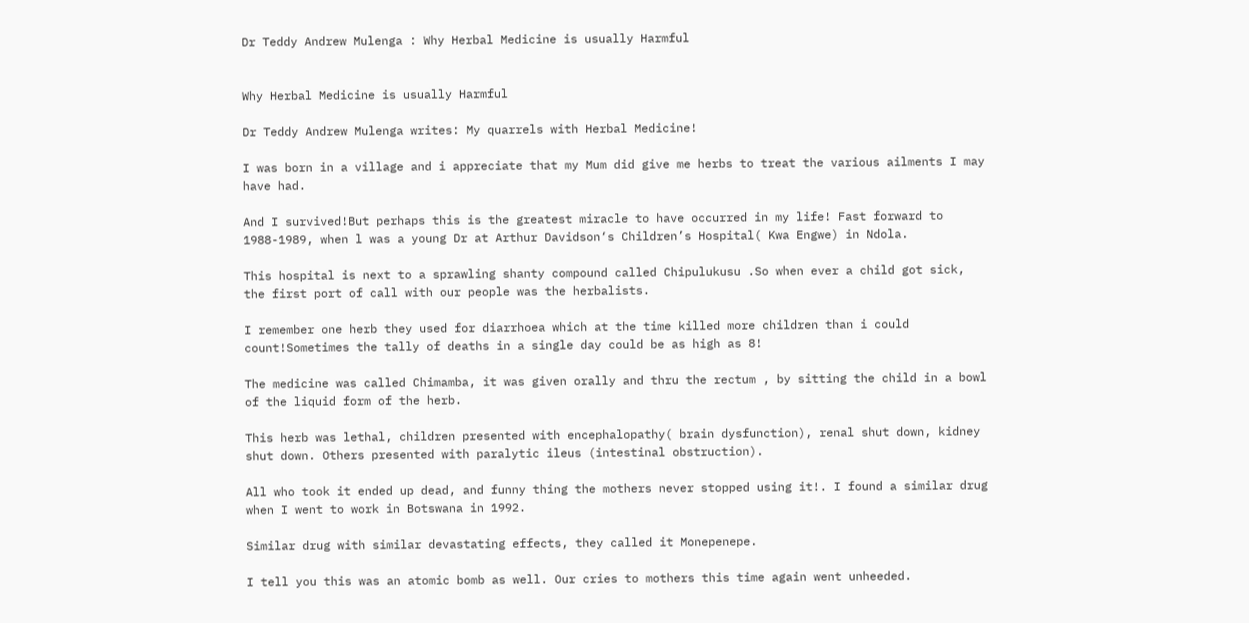Dr Teddy Andrew Mulenga : Why Herbal Medicine is usually Harmful


Why Herbal Medicine is usually Harmful

Dr Teddy Andrew Mulenga writes: My quarrels with Herbal Medicine!

I was born in a village and i appreciate that my Mum did give me herbs to treat the various ailments I may have had.

And I survived!But perhaps this is the greatest miracle to have occurred in my life! Fast forward to 1988-1989, when l was a young Dr at Arthur Davidson‘s Children’s Hospital( Kwa Engwe) in Ndola.

This hospital is next to a sprawling shanty compound called Chipulukusu .So when ever a child got sick, the first port of call with our people was the herbalists.

I remember one herb they used for diarrhoea which at the time killed more children than i could count!Sometimes the tally of deaths in a single day could be as high as 8!

The medicine was called Chimamba, it was given orally and thru the rectum , by sitting the child in a bowl of the liquid form of the herb.

This herb was lethal, children presented with encephalopathy( brain dysfunction), renal shut down, kidney shut down. Others presented with paralytic ileus (intestinal obstruction).

All who took it ended up dead, and funny thing the mothers never stopped using it!. I found a similar drug when I went to work in Botswana in 1992.

Similar drug with similar devastating effects, they called it Monepenepe.

I tell you this was an atomic bomb as well. Our cries to mothers this time again went unheeded.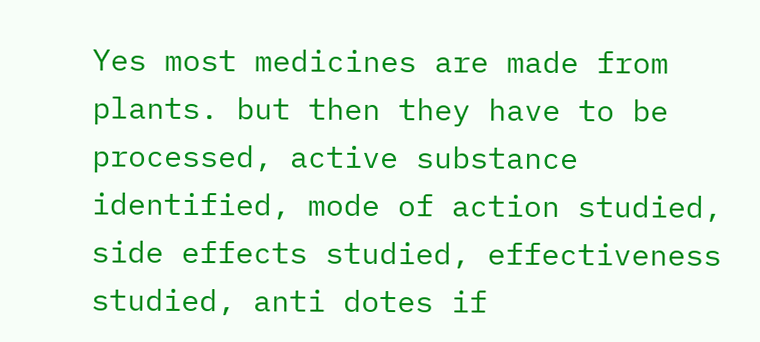Yes most medicines are made from plants. but then they have to be processed, active substance identified, mode of action studied, side effects studied, effectiveness studied, anti dotes if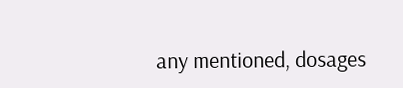any mentioned, dosages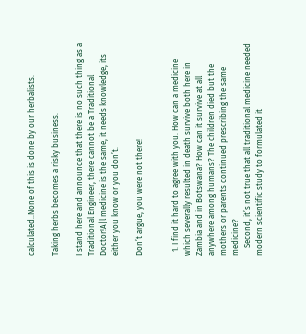calculated..None of this is done by our herbalists.

Taking herbs becomes a risky business.

I stand here and announce that there is no such thing as a Traditional Engineer, there cannot be a Traditional Doctor!A|l medicine is the same, it needs knowledge, its either you know or you don’t.

Don’t argue, you were not there!


  1. I find it hard to agree with you. How can a medicine which severally resulted in death survive both here in Zambia and in Botswana? How can it survive at all anywhere among humans? The children died but the mothers or parents continued prescribing the same medicine?
    Second, it’s not true that all traditional medicine needed modern scientific study to formulated it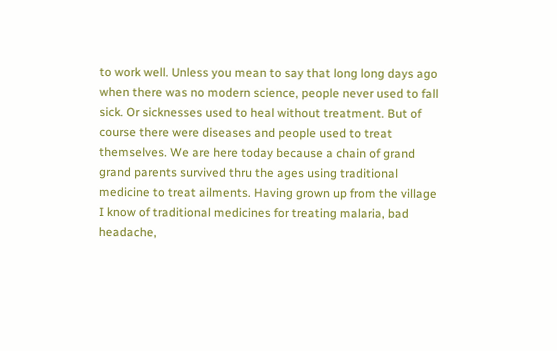to work well. Unless you mean to say that long long days ago when there was no modern science, people never used to fall sick. Or sicknesses used to heal without treatment. But of course there were diseases and people used to treat themselves. We are here today because a chain of grand grand parents survived thru the ages using traditional medicine to treat ailments. Having grown up from the village I know of traditional medicines for treating malaria, bad headache,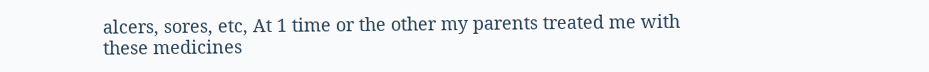alcers, sores, etc, At 1 time or the other my parents treated me with these medicines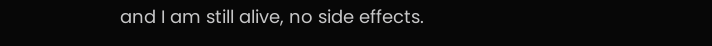and I am still alive, no side effects.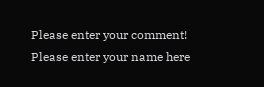Please enter your comment!
Please enter your name here